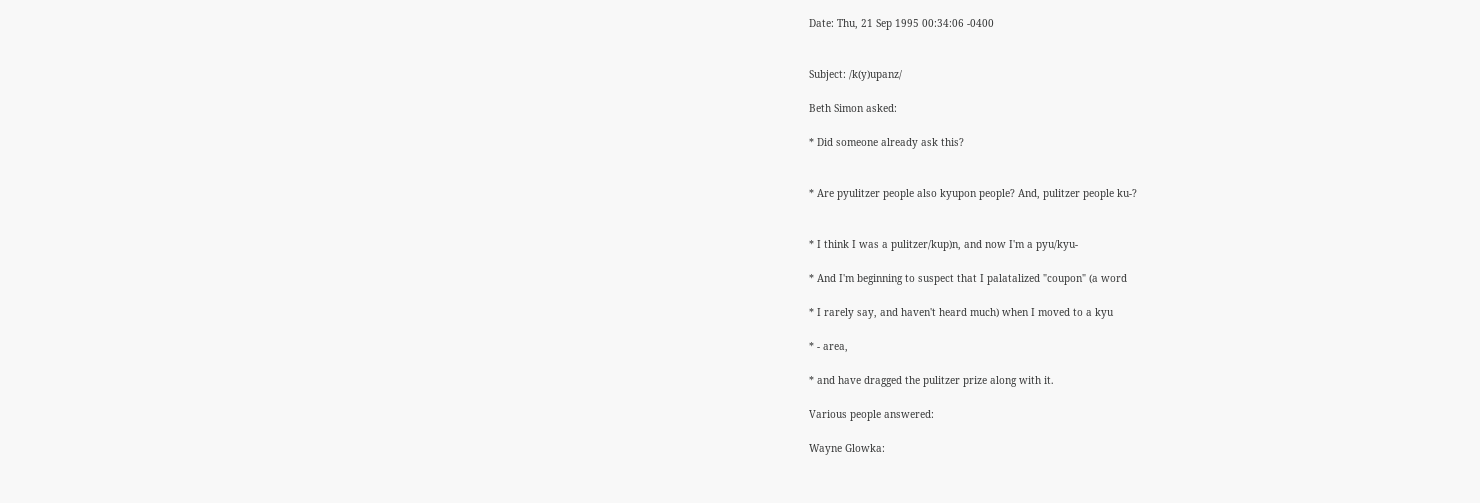Date: Thu, 21 Sep 1995 00:34:06 -0400


Subject: /k(y)upanz/

Beth Simon asked:

* Did someone already ask this?


* Are pyulitzer people also kyupon people? And, pulitzer people ku-?


* I think I was a pulitzer/kup)n, and now I'm a pyu/kyu-

* And I'm beginning to suspect that I palatalized "coupon" (a word

* I rarely say, and haven't heard much) when I moved to a kyu

* - area,

* and have dragged the pulitzer prize along with it.

Various people answered:

Wayne Glowka: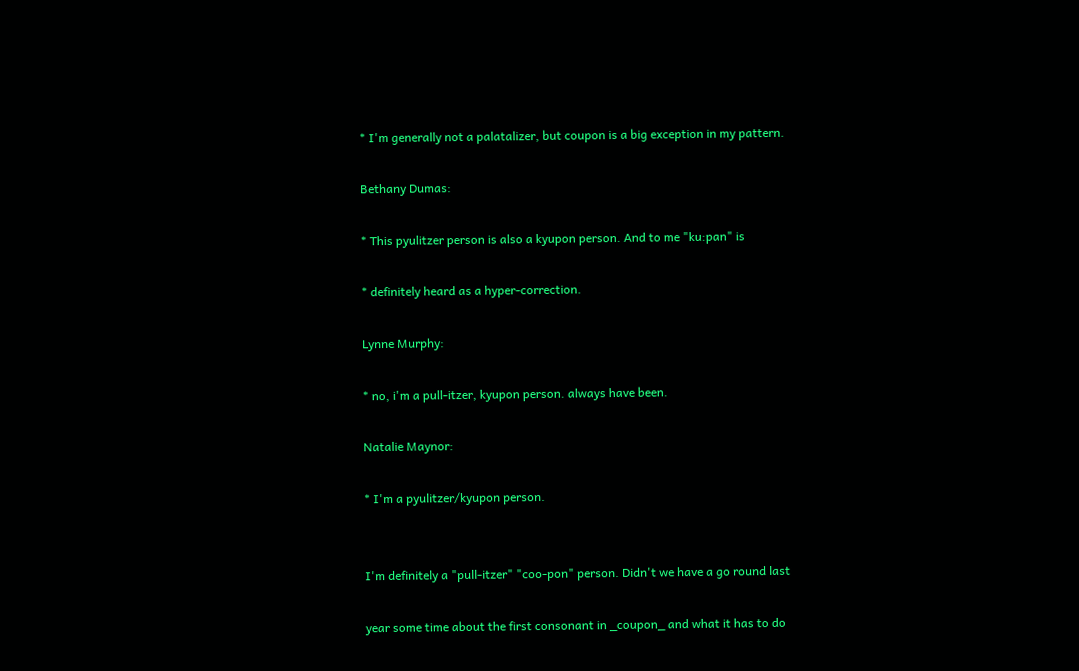* I'm generally not a palatalizer, but coupon is a big exception in my pattern.

Bethany Dumas:

* This pyulitzer person is also a kyupon person. And to me "ku:pan" is

* definitely heard as a hyper-correction.

Lynne Murphy:

* no, i'm a pull-itzer, kyupon person. always have been.

Natalie Maynor:

* I'm a pyulitzer/kyupon person.


I'm definitely a "pull-itzer" "coo-pon" person. Didn't we have a go round last

year some time about the first consonant in _coupon_ and what it has to do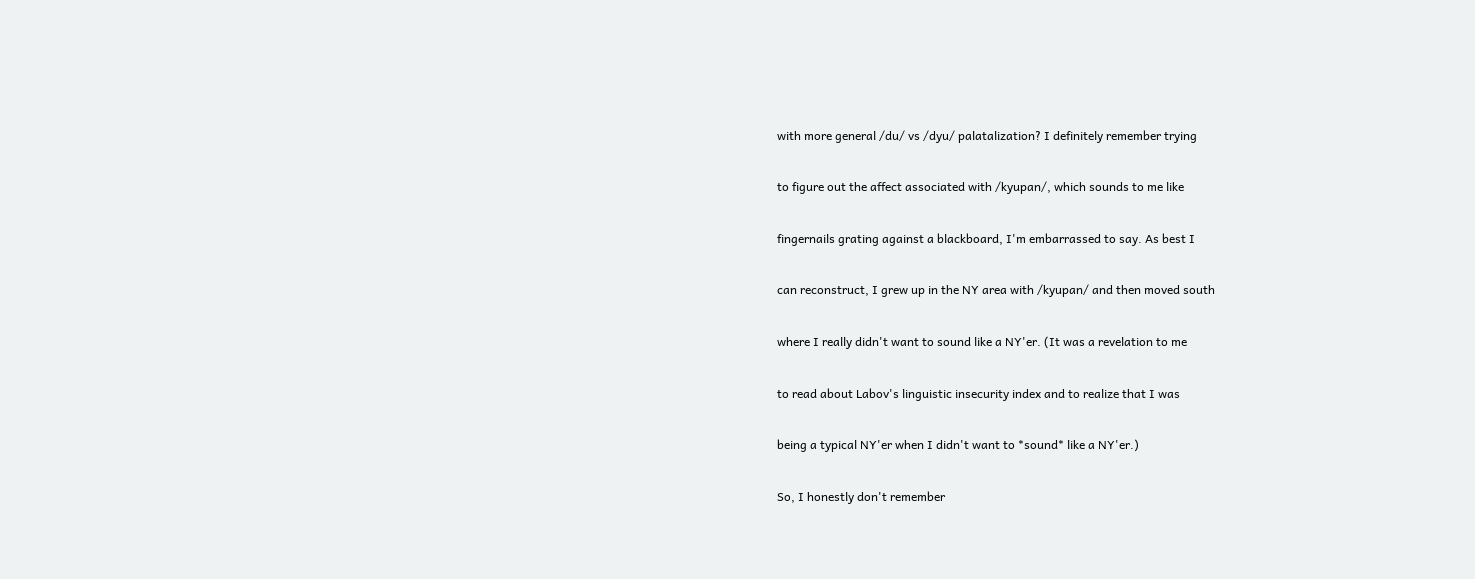with more general /du/ vs /dyu/ palatalization? I definitely remember trying

to figure out the affect associated with /kyupan/, which sounds to me like

fingernails grating against a blackboard, I'm embarrassed to say. As best I

can reconstruct, I grew up in the NY area with /kyupan/ and then moved south

where I really didn't want to sound like a NY'er. (It was a revelation to me

to read about Labov's linguistic insecurity index and to realize that I was

being a typical NY'er when I didn't want to *sound* like a NY'er.)

So, I honestly don't remember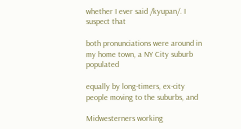whether I ever said /kyupan/. I suspect that

both pronunciations were around in my home town, a NY City suburb populated

equally by long-timers, ex-city people moving to the suburbs, and

Midwesterners working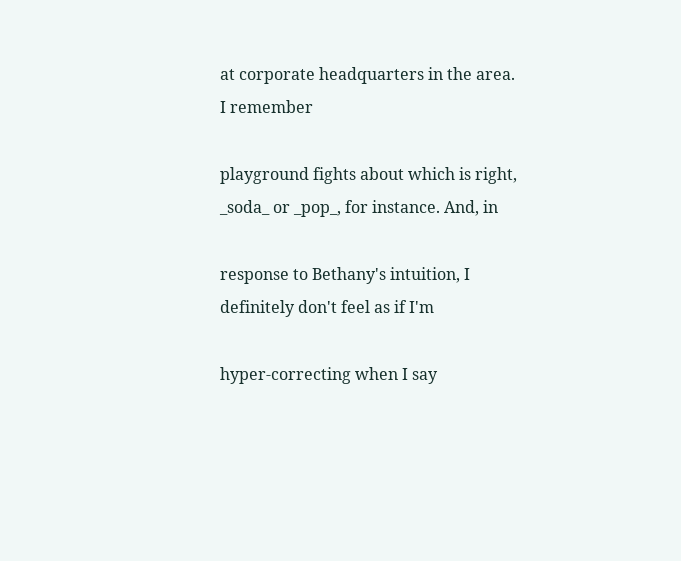at corporate headquarters in the area. I remember

playground fights about which is right, _soda_ or _pop_, for instance. And, in

response to Bethany's intuition, I definitely don't feel as if I'm

hyper-correcting when I say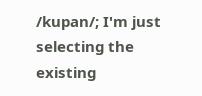/kupan/; I'm just selecting the existing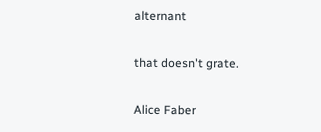alternant

that doesn't grate.

Alice Faber